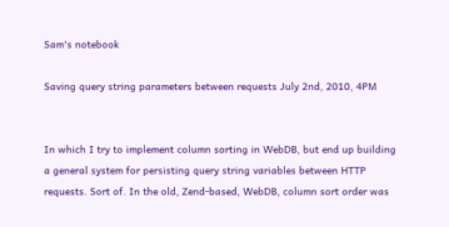Sam's notebook

Saving query string parameters between requests July 2nd, 2010, 4PM


In which I try to implement column sorting in WebDB, but end up building a general system for persisting query string variables between HTTP requests. Sort of. In the old, Zend-based, WebDB, column sort order was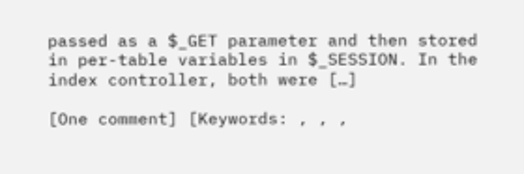passed as a $_GET parameter and then stored in per-table variables in $_SESSION. In the index controller, both were […]

[One comment] [Keywords: , , ,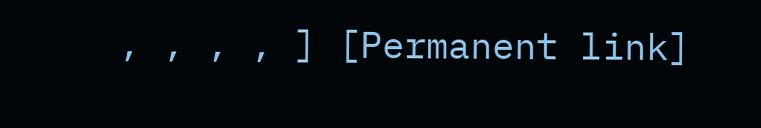, , , , ] [Permanent link]